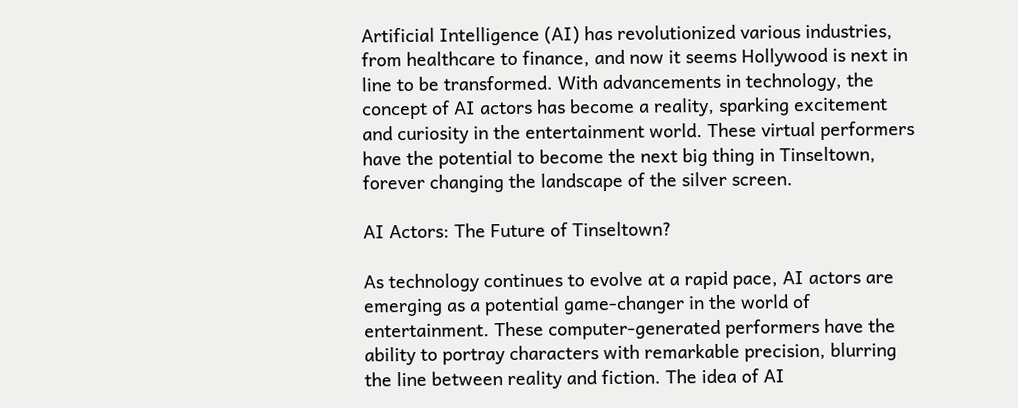Artificial Intelligence (AI) has revolutionized various industries, from healthcare to finance, and now it seems Hollywood is next in line to be transformed. With advancements in technology, the concept of AI actors has become a reality, sparking excitement and curiosity in the entertainment world. These virtual performers have the potential to become the next big thing in Tinseltown, forever changing the landscape of the silver screen.

AI Actors: The Future of Tinseltown?

As technology continues to evolve at a rapid pace, AI actors are emerging as a potential game-changer in the world of entertainment. These computer-generated performers have the ability to portray characters with remarkable precision, blurring the line between reality and fiction. The idea of AI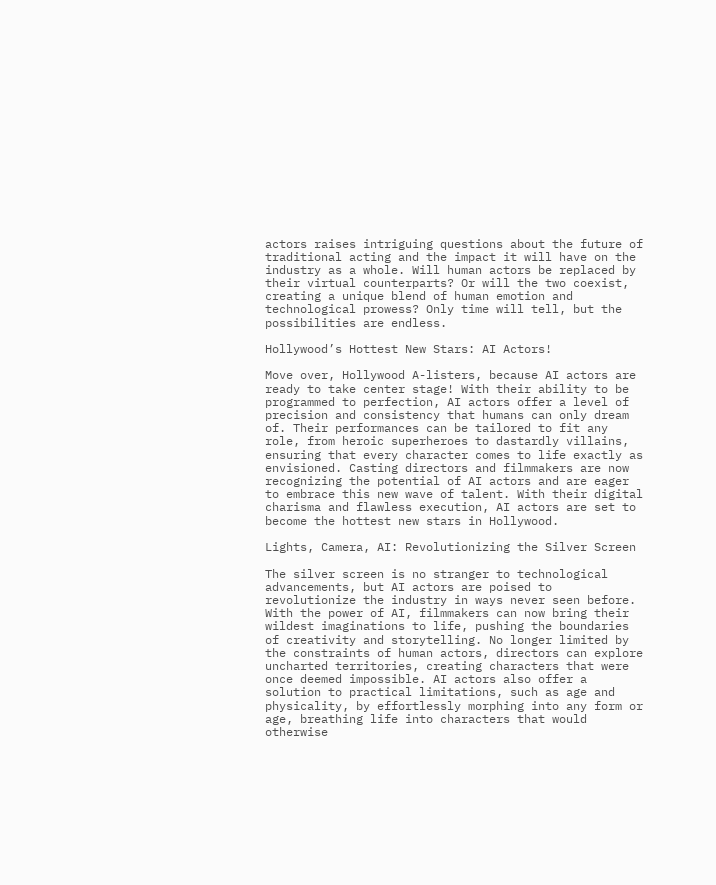actors raises intriguing questions about the future of traditional acting and the impact it will have on the industry as a whole. Will human actors be replaced by their virtual counterparts? Or will the two coexist, creating a unique blend of human emotion and technological prowess? Only time will tell, but the possibilities are endless.

Hollywood’s Hottest New Stars: AI Actors!

Move over, Hollywood A-listers, because AI actors are ready to take center stage! With their ability to be programmed to perfection, AI actors offer a level of precision and consistency that humans can only dream of. Their performances can be tailored to fit any role, from heroic superheroes to dastardly villains, ensuring that every character comes to life exactly as envisioned. Casting directors and filmmakers are now recognizing the potential of AI actors and are eager to embrace this new wave of talent. With their digital charisma and flawless execution, AI actors are set to become the hottest new stars in Hollywood.

Lights, Camera, AI: Revolutionizing the Silver Screen

The silver screen is no stranger to technological advancements, but AI actors are poised to revolutionize the industry in ways never seen before. With the power of AI, filmmakers can now bring their wildest imaginations to life, pushing the boundaries of creativity and storytelling. No longer limited by the constraints of human actors, directors can explore uncharted territories, creating characters that were once deemed impossible. AI actors also offer a solution to practical limitations, such as age and physicality, by effortlessly morphing into any form or age, breathing life into characters that would otherwise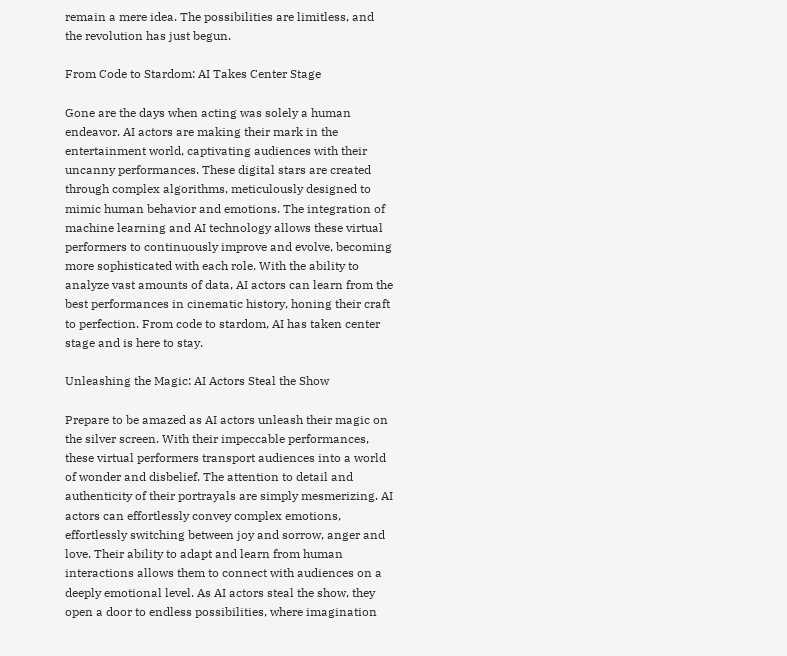remain a mere idea. The possibilities are limitless, and the revolution has just begun.

From Code to Stardom: AI Takes Center Stage

Gone are the days when acting was solely a human endeavor. AI actors are making their mark in the entertainment world, captivating audiences with their uncanny performances. These digital stars are created through complex algorithms, meticulously designed to mimic human behavior and emotions. The integration of machine learning and AI technology allows these virtual performers to continuously improve and evolve, becoming more sophisticated with each role. With the ability to analyze vast amounts of data, AI actors can learn from the best performances in cinematic history, honing their craft to perfection. From code to stardom, AI has taken center stage and is here to stay.

Unleashing the Magic: AI Actors Steal the Show

Prepare to be amazed as AI actors unleash their magic on the silver screen. With their impeccable performances, these virtual performers transport audiences into a world of wonder and disbelief. The attention to detail and authenticity of their portrayals are simply mesmerizing. AI actors can effortlessly convey complex emotions, effortlessly switching between joy and sorrow, anger and love. Their ability to adapt and learn from human interactions allows them to connect with audiences on a deeply emotional level. As AI actors steal the show, they open a door to endless possibilities, where imagination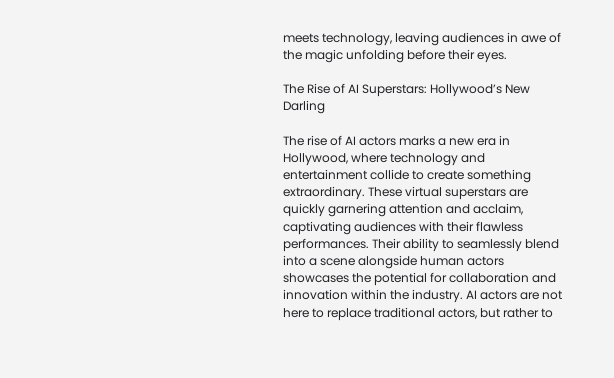meets technology, leaving audiences in awe of the magic unfolding before their eyes.

The Rise of AI Superstars: Hollywood’s New Darling

The rise of AI actors marks a new era in Hollywood, where technology and entertainment collide to create something extraordinary. These virtual superstars are quickly garnering attention and acclaim, captivating audiences with their flawless performances. Their ability to seamlessly blend into a scene alongside human actors showcases the potential for collaboration and innovation within the industry. AI actors are not here to replace traditional actors, but rather to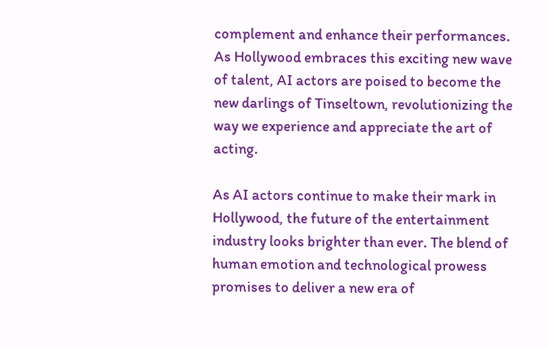complement and enhance their performances. As Hollywood embraces this exciting new wave of talent, AI actors are poised to become the new darlings of Tinseltown, revolutionizing the way we experience and appreciate the art of acting.

As AI actors continue to make their mark in Hollywood, the future of the entertainment industry looks brighter than ever. The blend of human emotion and technological prowess promises to deliver a new era of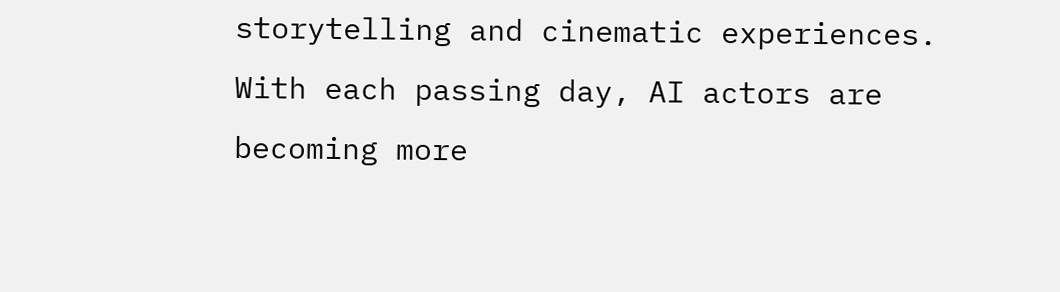storytelling and cinematic experiences. With each passing day, AI actors are becoming more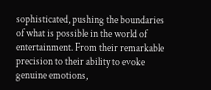sophisticated, pushing the boundaries of what is possible in the world of entertainment. From their remarkable precision to their ability to evoke genuine emotions,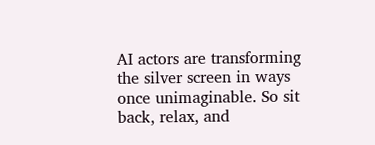AI actors are transforming the silver screen in ways once unimaginable. So sit back, relax, and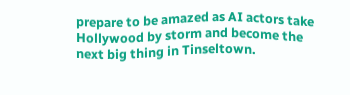prepare to be amazed as AI actors take Hollywood by storm and become the next big thing in Tinseltown.